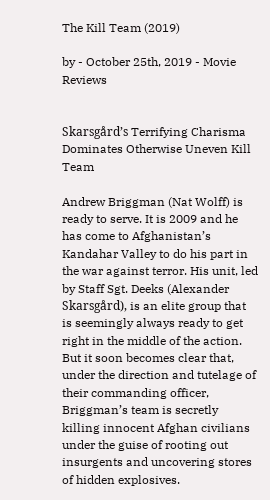The Kill Team (2019)

by - October 25th, 2019 - Movie Reviews


Skarsgård’s Terrifying Charisma Dominates Otherwise Uneven Kill Team

Andrew Briggman (Nat Wolff) is ready to serve. It is 2009 and he has come to Afghanistan’s Kandahar Valley to do his part in the war against terror. His unit, led by Staff Sgt. Deeks (Alexander Skarsgård), is an elite group that is seemingly always ready to get right in the middle of the action. But it soon becomes clear that, under the direction and tutelage of their commanding officer, Briggman’s team is secretly killing innocent Afghan civilians under the guise of rooting out insurgents and uncovering stores of hidden explosives.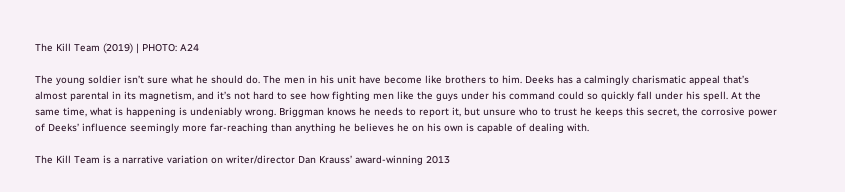The Kill Team (2019) | PHOTO: A24

The young soldier isn’t sure what he should do. The men in his unit have become like brothers to him. Deeks has a calmingly charismatic appeal that’s almost parental in its magnetism, and it’s not hard to see how fighting men like the guys under his command could so quickly fall under his spell. At the same time, what is happening is undeniably wrong. Briggman knows he needs to report it, but unsure who to trust he keeps this secret, the corrosive power of Deeks’ influence seemingly more far-reaching than anything he believes he on his own is capable of dealing with.

The Kill Team is a narrative variation on writer/director Dan Krauss’ award-winning 2013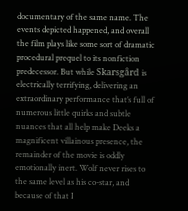documentary of the same name. The events depicted happened, and overall the film plays like some sort of dramatic procedural prequel to its nonfiction predecessor. But while Skarsgård is electrically terrifying, delivering an extraordinary performance that’s full of numerous little quirks and subtle nuances that all help make Deeks a magnificent villainous presence, the remainder of the movie is oddly emotionally inert. Wolf never rises to the same level as his co-star, and because of that I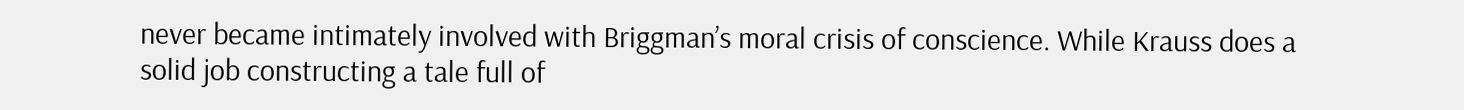never became intimately involved with Briggman’s moral crisis of conscience. While Krauss does a solid job constructing a tale full of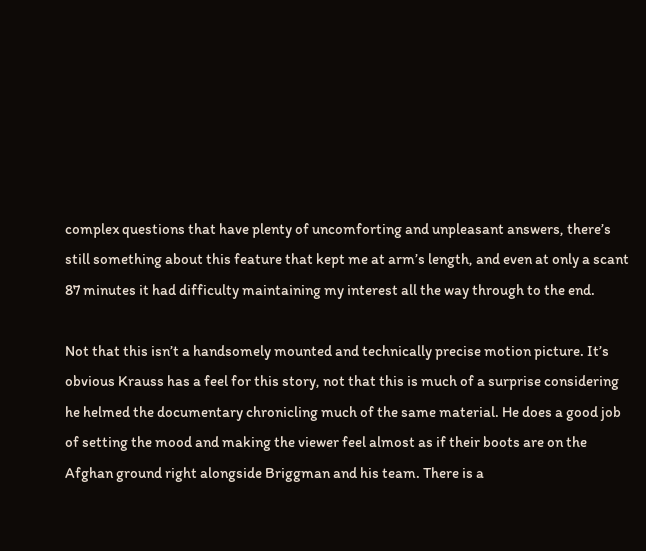complex questions that have plenty of uncomforting and unpleasant answers, there’s still something about this feature that kept me at arm’s length, and even at only a scant 87 minutes it had difficulty maintaining my interest all the way through to the end.

Not that this isn’t a handsomely mounted and technically precise motion picture. It’s obvious Krauss has a feel for this story, not that this is much of a surprise considering he helmed the documentary chronicling much of the same material. He does a good job of setting the mood and making the viewer feel almost as if their boots are on the Afghan ground right alongside Briggman and his team. There is a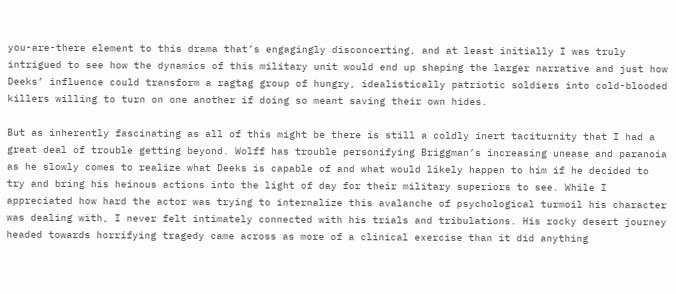you-are-there element to this drama that’s engagingly disconcerting, and at least initially I was truly intrigued to see how the dynamics of this military unit would end up shaping the larger narrative and just how Deeks’ influence could transform a ragtag group of hungry, idealistically patriotic soldiers into cold-blooded killers willing to turn on one another if doing so meant saving their own hides.

But as inherently fascinating as all of this might be there is still a coldly inert taciturnity that I had a great deal of trouble getting beyond. Wolff has trouble personifying Briggman’s increasing unease and paranoia as he slowly comes to realize what Deeks is capable of and what would likely happen to him if he decided to try and bring his heinous actions into the light of day for their military superiors to see. While I appreciated how hard the actor was trying to internalize this avalanche of psychological turmoil his character was dealing with, I never felt intimately connected with his trials and tribulations. His rocky desert journey headed towards horrifying tragedy came across as more of a clinical exercise than it did anything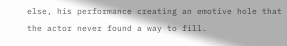else, his performance creating an emotive hole that the actor never found a way to fill.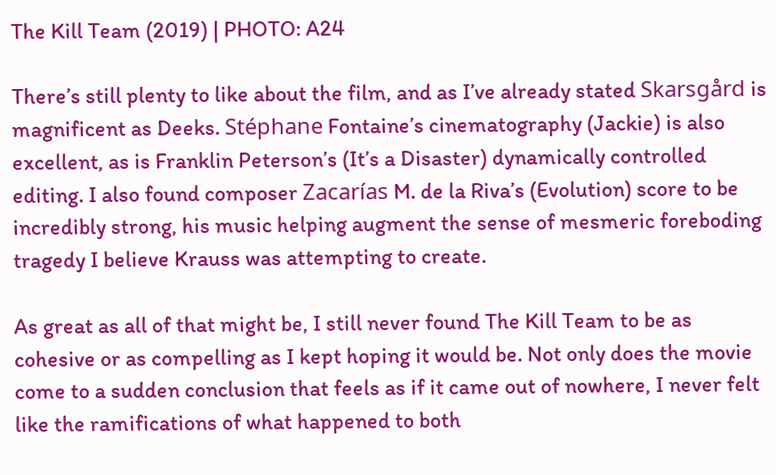The Kill Team (2019) | PHOTO: A24

There’s still plenty to like about the film, and as I’ve already stated Skarsgård is magnificent as Deeks. Stéphane Fontaine’s cinematography (Jackie) is also excellent, as is Franklin Peterson’s (It’s a Disaster) dynamically controlled editing. I also found composer Zacarías M. de la Riva’s (Evolution) score to be incredibly strong, his music helping augment the sense of mesmeric foreboding tragedy I believe Krauss was attempting to create.

As great as all of that might be, I still never found The Kill Team to be as cohesive or as compelling as I kept hoping it would be. Not only does the movie come to a sudden conclusion that feels as if it came out of nowhere, I never felt like the ramifications of what happened to both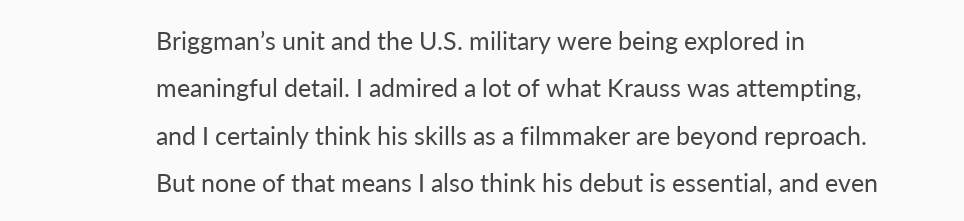Briggman’s unit and the U.S. military were being explored in meaningful detail. I admired a lot of what Krauss was attempting, and I certainly think his skills as a filmmaker are beyond reproach. But none of that means I also think his debut is essential, and even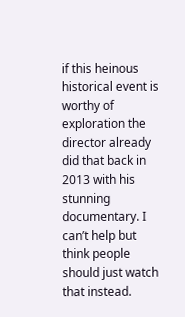if this heinous historical event is worthy of exploration the director already did that back in 2013 with his stunning documentary. I can’t help but think people should just watch that instead.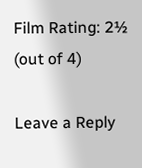Film Rating: 2½ (out of 4)

Leave a Reply